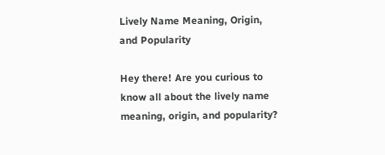Lively Name Meaning, Origin, and Popularity

Hey there! Are you curious to know all about the lively name meaning, origin, and popularity?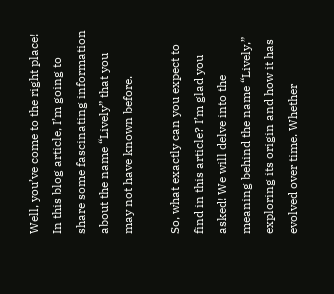Well, you’ve come to the right place! In this blog article, I’m going to share some fascinating information about the name “Lively” that you may not have known before.

So, what exactly can you expect to find in this article? I’m glad you asked! We will delve into the meaning behind the name “Lively,” exploring its origin and how it has evolved over time. Whether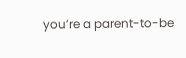you’re a parent-to-be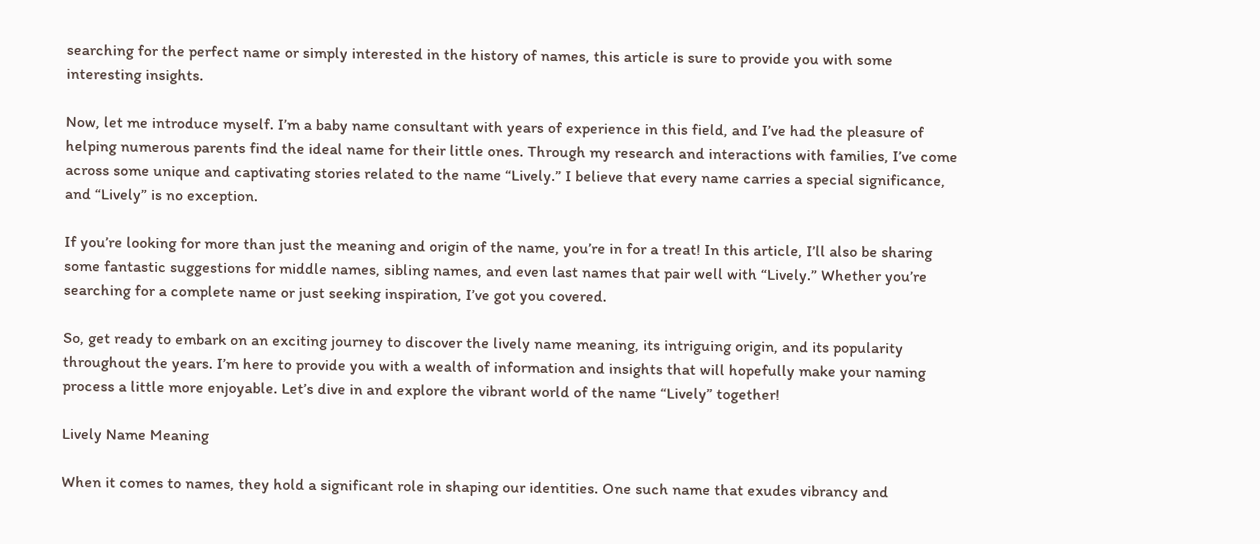searching for the perfect name or simply interested in the history of names, this article is sure to provide you with some interesting insights.

Now, let me introduce myself. I’m a baby name consultant with years of experience in this field, and I’ve had the pleasure of helping numerous parents find the ideal name for their little ones. Through my research and interactions with families, I’ve come across some unique and captivating stories related to the name “Lively.” I believe that every name carries a special significance, and “Lively” is no exception.

If you’re looking for more than just the meaning and origin of the name, you’re in for a treat! In this article, I’ll also be sharing some fantastic suggestions for middle names, sibling names, and even last names that pair well with “Lively.” Whether you’re searching for a complete name or just seeking inspiration, I’ve got you covered.

So, get ready to embark on an exciting journey to discover the lively name meaning, its intriguing origin, and its popularity throughout the years. I’m here to provide you with a wealth of information and insights that will hopefully make your naming process a little more enjoyable. Let’s dive in and explore the vibrant world of the name “Lively” together!

Lively Name Meaning

When it comes to names, they hold a significant role in shaping our identities. One such name that exudes vibrancy and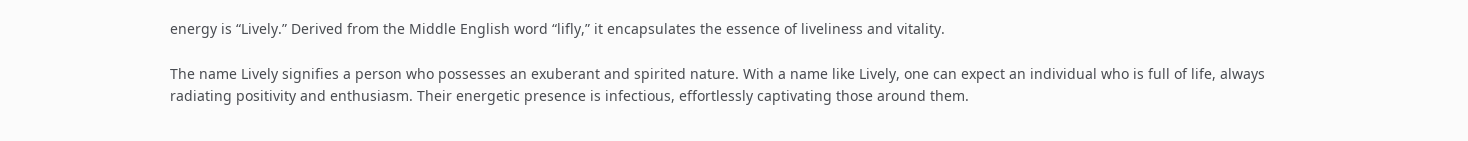energy is “Lively.” Derived from the Middle English word “lifly,” it encapsulates the essence of liveliness and vitality.

The name Lively signifies a person who possesses an exuberant and spirited nature. With a name like Lively, one can expect an individual who is full of life, always radiating positivity and enthusiasm. Their energetic presence is infectious, effortlessly captivating those around them.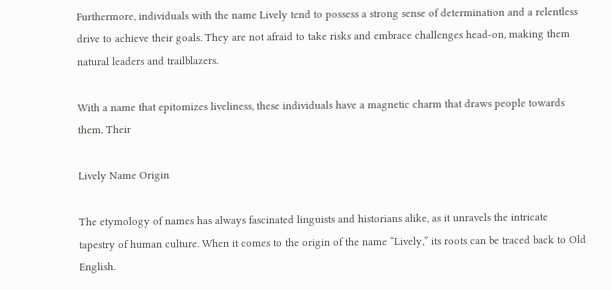Furthermore, individuals with the name Lively tend to possess a strong sense of determination and a relentless drive to achieve their goals. They are not afraid to take risks and embrace challenges head-on, making them natural leaders and trailblazers.

With a name that epitomizes liveliness, these individuals have a magnetic charm that draws people towards them. Their

Lively Name Origin

The etymology of names has always fascinated linguists and historians alike, as it unravels the intricate tapestry of human culture. When it comes to the origin of the name “Lively,” its roots can be traced back to Old English.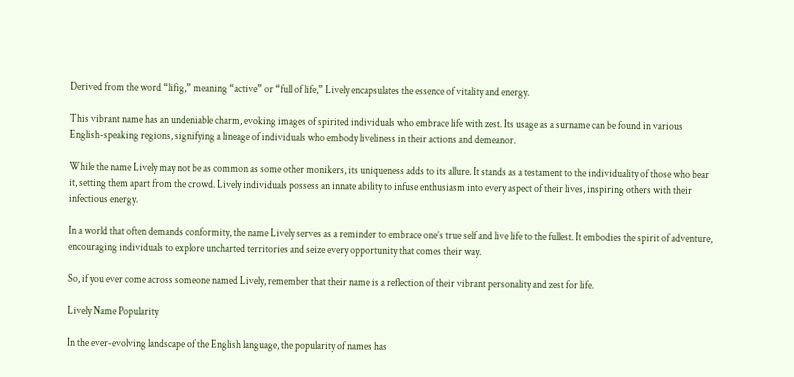Derived from the word “lifig,” meaning “active” or “full of life,” Lively encapsulates the essence of vitality and energy.

This vibrant name has an undeniable charm, evoking images of spirited individuals who embrace life with zest. Its usage as a surname can be found in various English-speaking regions, signifying a lineage of individuals who embody liveliness in their actions and demeanor.

While the name Lively may not be as common as some other monikers, its uniqueness adds to its allure. It stands as a testament to the individuality of those who bear it, setting them apart from the crowd. Lively individuals possess an innate ability to infuse enthusiasm into every aspect of their lives, inspiring others with their infectious energy.

In a world that often demands conformity, the name Lively serves as a reminder to embrace one’s true self and live life to the fullest. It embodies the spirit of adventure, encouraging individuals to explore uncharted territories and seize every opportunity that comes their way.

So, if you ever come across someone named Lively, remember that their name is a reflection of their vibrant personality and zest for life.

Lively Name Popularity

In the ever-evolving landscape of the English language, the popularity of names has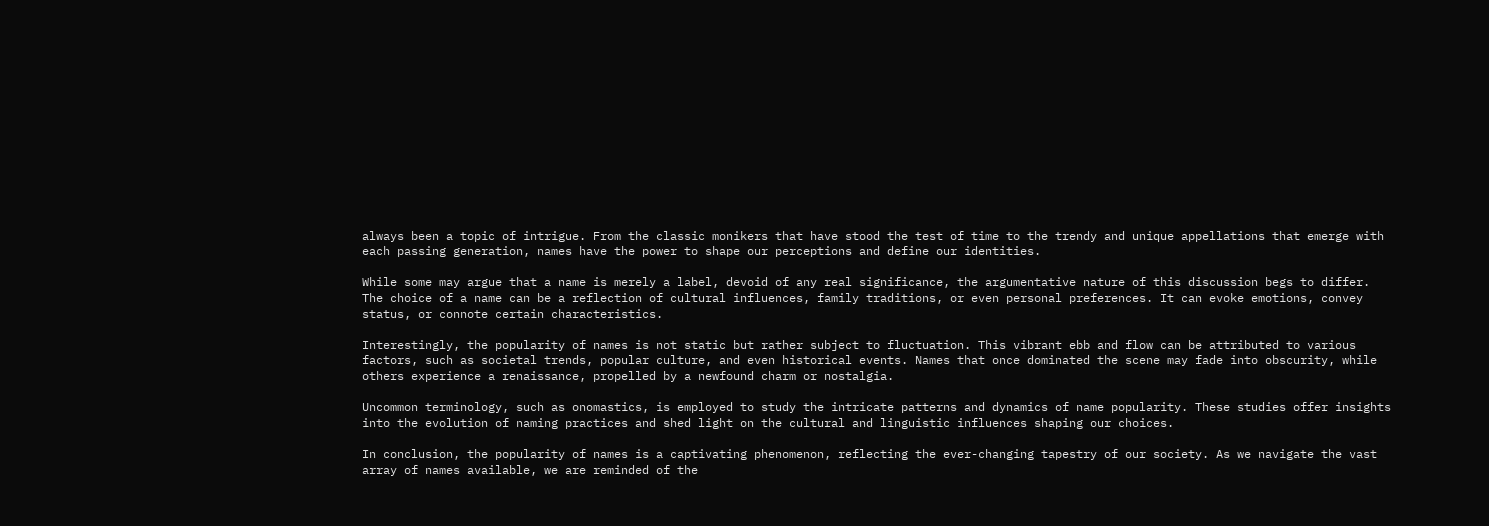always been a topic of intrigue. From the classic monikers that have stood the test of time to the trendy and unique appellations that emerge with each passing generation, names have the power to shape our perceptions and define our identities.

While some may argue that a name is merely a label, devoid of any real significance, the argumentative nature of this discussion begs to differ. The choice of a name can be a reflection of cultural influences, family traditions, or even personal preferences. It can evoke emotions, convey status, or connote certain characteristics.

Interestingly, the popularity of names is not static but rather subject to fluctuation. This vibrant ebb and flow can be attributed to various factors, such as societal trends, popular culture, and even historical events. Names that once dominated the scene may fade into obscurity, while others experience a renaissance, propelled by a newfound charm or nostalgia.

Uncommon terminology, such as onomastics, is employed to study the intricate patterns and dynamics of name popularity. These studies offer insights into the evolution of naming practices and shed light on the cultural and linguistic influences shaping our choices.

In conclusion, the popularity of names is a captivating phenomenon, reflecting the ever-changing tapestry of our society. As we navigate the vast array of names available, we are reminded of the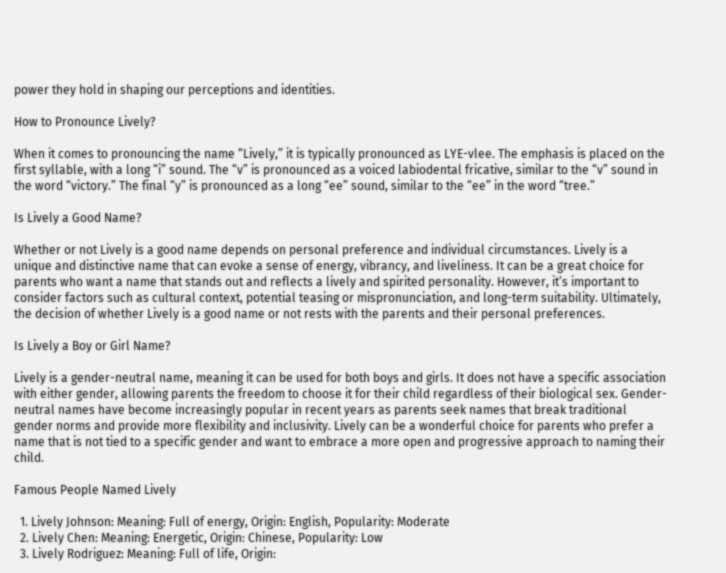power they hold in shaping our perceptions and identities.

How to Pronounce Lively?

When it comes to pronouncing the name “Lively,” it is typically pronounced as LYE-vlee. The emphasis is placed on the first syllable, with a long “i” sound. The “v” is pronounced as a voiced labiodental fricative, similar to the “v” sound in the word “victory.” The final “y” is pronounced as a long “ee” sound, similar to the “ee” in the word “tree.”

Is Lively a Good Name?

Whether or not Lively is a good name depends on personal preference and individual circumstances. Lively is a unique and distinctive name that can evoke a sense of energy, vibrancy, and liveliness. It can be a great choice for parents who want a name that stands out and reflects a lively and spirited personality. However, it’s important to consider factors such as cultural context, potential teasing or mispronunciation, and long-term suitability. Ultimately, the decision of whether Lively is a good name or not rests with the parents and their personal preferences.

Is Lively a Boy or Girl Name?

Lively is a gender-neutral name, meaning it can be used for both boys and girls. It does not have a specific association with either gender, allowing parents the freedom to choose it for their child regardless of their biological sex. Gender-neutral names have become increasingly popular in recent years as parents seek names that break traditional gender norms and provide more flexibility and inclusivity. Lively can be a wonderful choice for parents who prefer a name that is not tied to a specific gender and want to embrace a more open and progressive approach to naming their child.

Famous People Named Lively

  1. Lively Johnson: Meaning: Full of energy, Origin: English, Popularity: Moderate
  2. Lively Chen: Meaning: Energetic, Origin: Chinese, Popularity: Low
  3. Lively Rodriguez: Meaning: Full of life, Origin: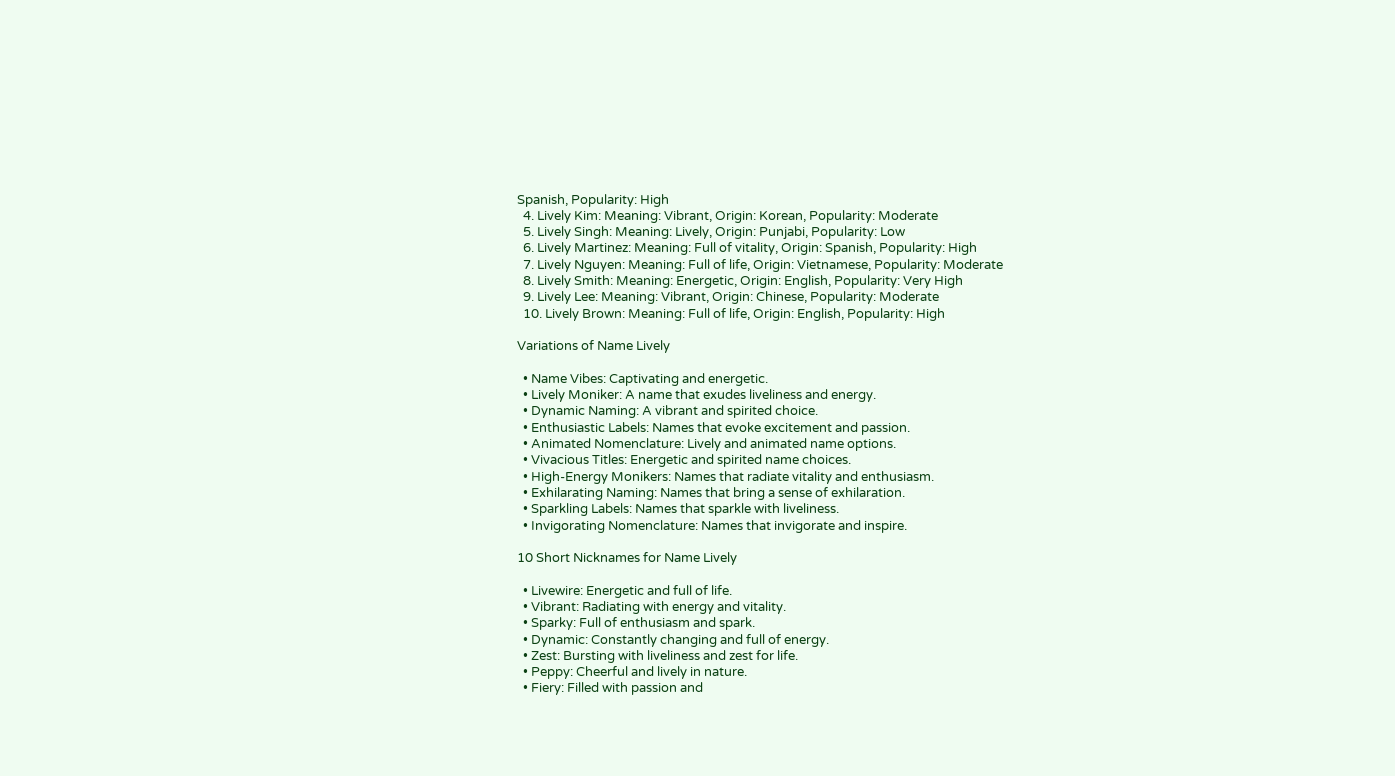Spanish, Popularity: High
  4. Lively Kim: Meaning: Vibrant, Origin: Korean, Popularity: Moderate
  5. Lively Singh: Meaning: Lively, Origin: Punjabi, Popularity: Low
  6. Lively Martinez: Meaning: Full of vitality, Origin: Spanish, Popularity: High
  7. Lively Nguyen: Meaning: Full of life, Origin: Vietnamese, Popularity: Moderate
  8. Lively Smith: Meaning: Energetic, Origin: English, Popularity: Very High
  9. Lively Lee: Meaning: Vibrant, Origin: Chinese, Popularity: Moderate
  10. Lively Brown: Meaning: Full of life, Origin: English, Popularity: High

Variations of Name Lively

  • Name Vibes: Captivating and energetic.
  • Lively Moniker: A name that exudes liveliness and energy.
  • Dynamic Naming: A vibrant and spirited choice.
  • Enthusiastic Labels: Names that evoke excitement and passion.
  • Animated Nomenclature: Lively and animated name options.
  • Vivacious Titles: Energetic and spirited name choices.
  • High-Energy Monikers: Names that radiate vitality and enthusiasm.
  • Exhilarating Naming: Names that bring a sense of exhilaration.
  • Sparkling Labels: Names that sparkle with liveliness.
  • Invigorating Nomenclature: Names that invigorate and inspire.

10 Short Nicknames for Name Lively

  • Livewire: Energetic and full of life.
  • Vibrant: Radiating with energy and vitality.
  • Sparky: Full of enthusiasm and spark.
  • Dynamic: Constantly changing and full of energy.
  • Zest: Bursting with liveliness and zest for life.
  • Peppy: Cheerful and lively in nature.
  • Fiery: Filled with passion and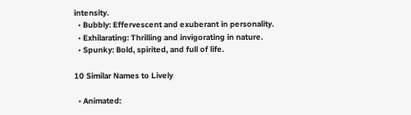intensity.
  • Bubbly: Effervescent and exuberant in personality.
  • Exhilarating: Thrilling and invigorating in nature.
  • Spunky: Bold, spirited, and full of life.

10 Similar Names to Lively

  • Animated: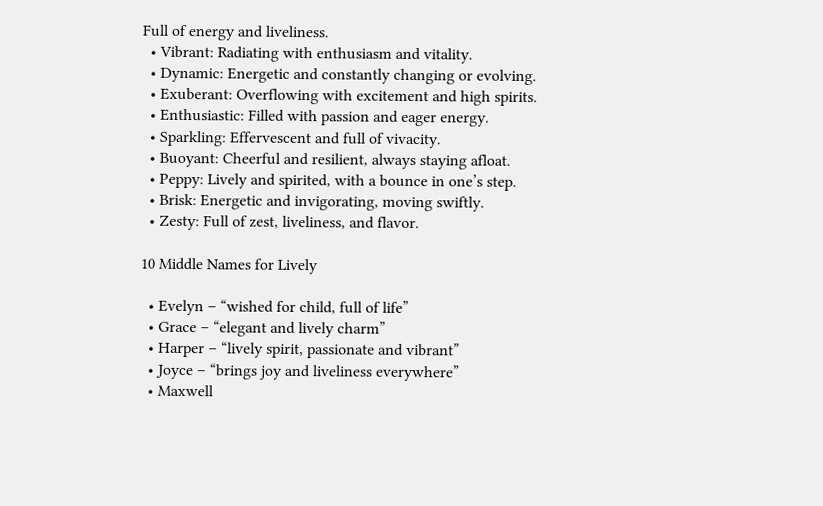Full of energy and liveliness.
  • Vibrant: Radiating with enthusiasm and vitality.
  • Dynamic: Energetic and constantly changing or evolving.
  • Exuberant: Overflowing with excitement and high spirits.
  • Enthusiastic: Filled with passion and eager energy.
  • Sparkling: Effervescent and full of vivacity.
  • Buoyant: Cheerful and resilient, always staying afloat.
  • Peppy: Lively and spirited, with a bounce in one’s step.
  • Brisk: Energetic and invigorating, moving swiftly.
  • Zesty: Full of zest, liveliness, and flavor.

10 Middle Names for Lively

  • Evelyn – “wished for child, full of life”
  • Grace – “elegant and lively charm”
  • Harper – “lively spirit, passionate and vibrant”
  • Joyce – “brings joy and liveliness everywhere”
  • Maxwell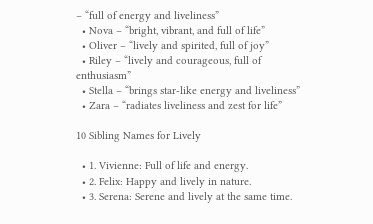– “full of energy and liveliness”
  • Nova – “bright, vibrant, and full of life”
  • Oliver – “lively and spirited, full of joy”
  • Riley – “lively and courageous, full of enthusiasm”
  • Stella – “brings star-like energy and liveliness”
  • Zara – “radiates liveliness and zest for life”

10 Sibling Names for Lively

  • 1. Vivienne: Full of life and energy.
  • 2. Felix: Happy and lively in nature.
  • 3. Serena: Serene and lively at the same time.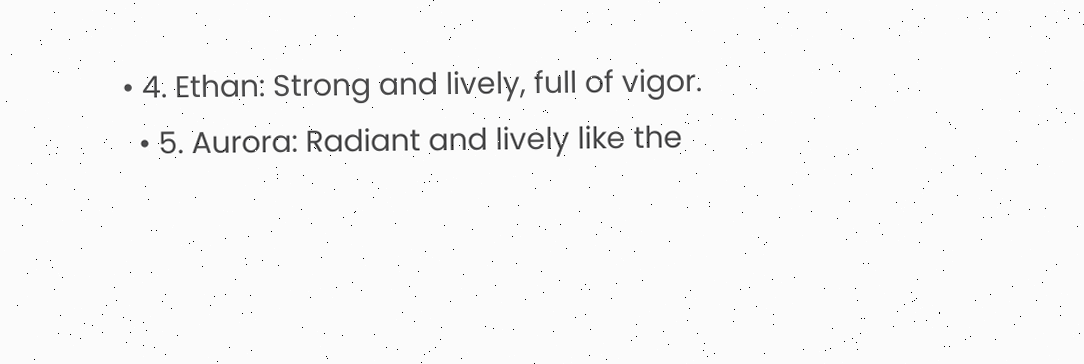• 4. Ethan: Strong and lively, full of vigor.
  • 5. Aurora: Radiant and lively like the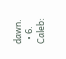dawn.
  • 6. Caleb: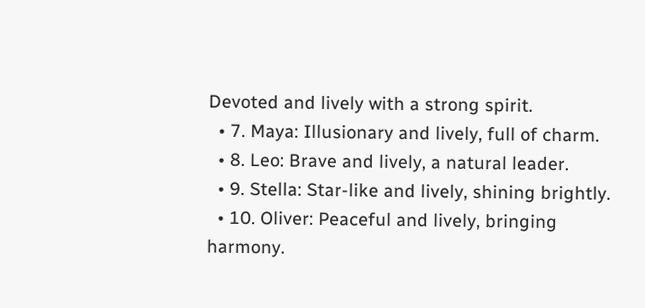Devoted and lively with a strong spirit.
  • 7. Maya: Illusionary and lively, full of charm.
  • 8. Leo: Brave and lively, a natural leader.
  • 9. Stella: Star-like and lively, shining brightly.
  • 10. Oliver: Peaceful and lively, bringing harmony.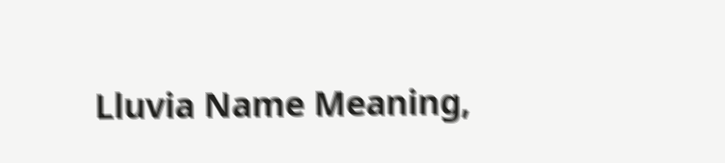Lluvia Name Meaning,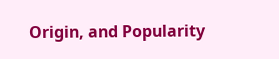Origin, and Popularity